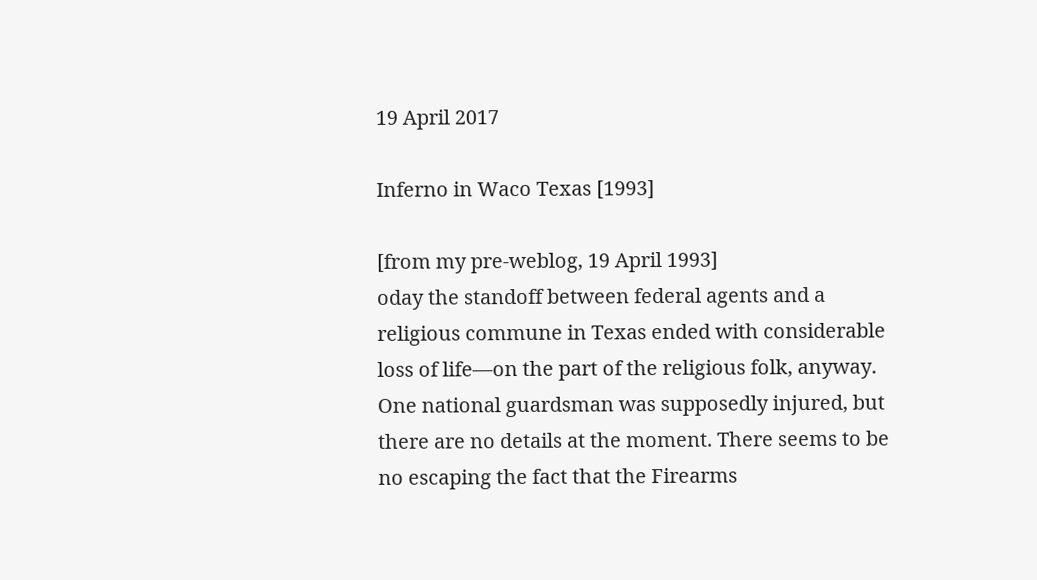19 April 2017

Inferno in Waco Texas [1993]

[from my pre-weblog, 19 April 1993]
oday the standoff between federal agents and a religious commune in Texas ended with considerable loss of life—on the part of the religious folk, anyway. One national guardsman was supposedly injured, but there are no details at the moment. There seems to be no escaping the fact that the Firearms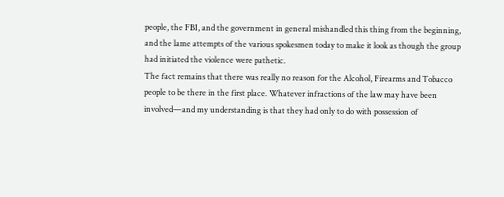people, the FBI, and the government in general mishandled this thing from the beginning, and the lame attempts of the various spokesmen today to make it look as though the group had initiated the violence were pathetic.
The fact remains that there was really no reason for the Alcohol, Firearms and Tobacco people to be there in the first place. Whatever infractions of the law may have been involved—and my understanding is that they had only to do with possession of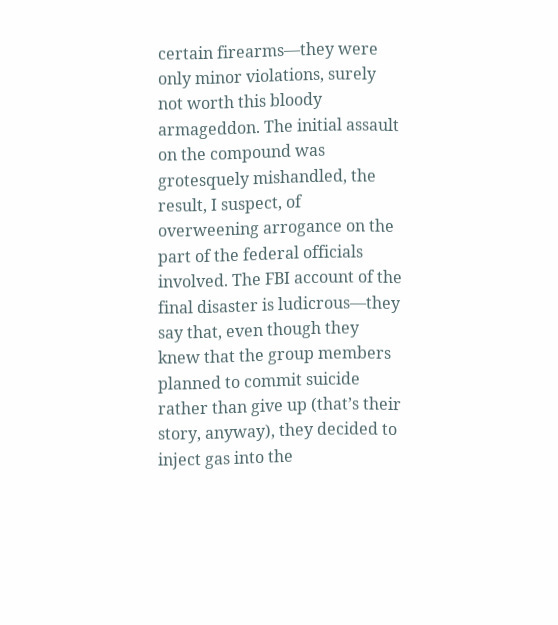certain firearms—they were only minor violations, surely not worth this bloody armageddon. The initial assault on the compound was grotesquely mishandled, the result, I suspect, of overweening arrogance on the part of the federal officials involved. The FBI account of the final disaster is ludicrous—they say that, even though they knew that the group members planned to commit suicide rather than give up (that’s their story, anyway), they decided to inject gas into the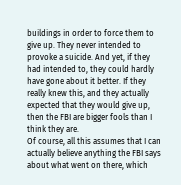buildings in order to force them to give up. They never intended to provoke a suicide. And yet, if they had intended to, they could hardly have gone about it better. If they really knew this, and they actually expected that they would give up, then the FBI are bigger fools than I think they are.
Of course, all this assumes that I can actually believe anything the FBI says about what went on there, which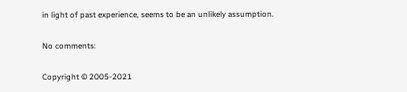in light of past experience, seems to be an unlikely assumption.

No comments:

Copyright © 2005-2021